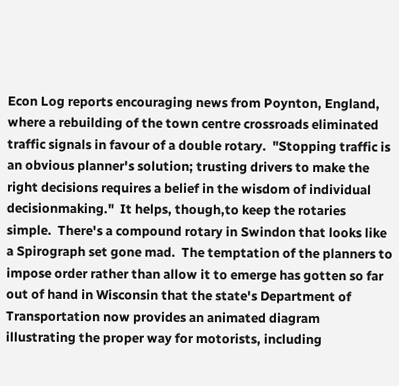Econ Log reports encouraging news from Poynton, England, where a rebuilding of the town centre crossroads eliminated traffic signals in favour of a double rotary.  "Stopping traffic is an obvious planner's solution; trusting drivers to make the right decisions requires a belief in the wisdom of individual decisionmaking."  It helps, though,to keep the rotaries simple.  There's a compound rotary in Swindon that looks like a Spirograph set gone mad.  The temptation of the planners to impose order rather than allow it to emerge has gotten so far out of hand in Wisconsin that the state's Department of Transportation now provides an animated diagram illustrating the proper way for motorists, including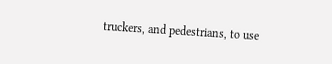truckers, and pedestrians, to use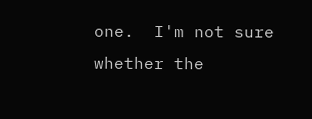one.  I'm not sure whether the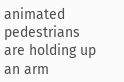animated pedestrians are holding up an arm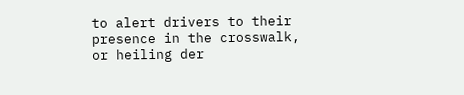to alert drivers to their presence in the crosswalk, or heiling der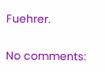Fuehrer.

No comments: